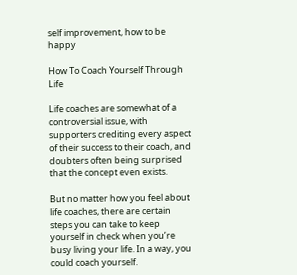self improvement, how to be happy

How To Coach Yourself Through Life

Life coaches are somewhat of a controversial issue, with supporters crediting every aspect of their success to their coach, and doubters often being surprised that the concept even exists.

But no matter how you feel about life coaches, there are certain steps you can take to keep yourself in check when you’re busy living your life. In a way, you could coach yourself.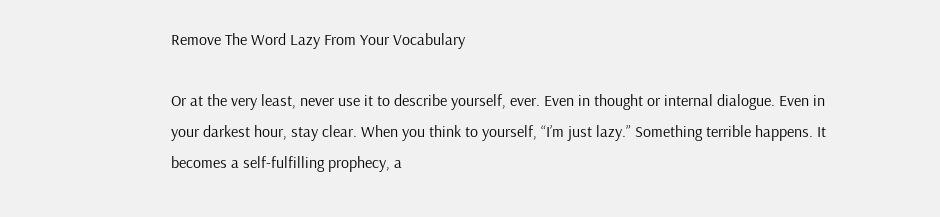Remove The Word Lazy From Your Vocabulary

Or at the very least, never use it to describe yourself, ever. Even in thought or internal dialogue. Even in your darkest hour, stay clear. When you think to yourself, “I’m just lazy.” Something terrible happens. It becomes a self-fulfilling prophecy, a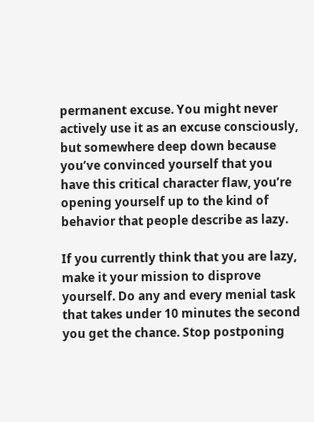permanent excuse. You might never actively use it as an excuse consciously, but somewhere deep down because you’ve convinced yourself that you have this critical character flaw, you’re opening yourself up to the kind of behavior that people describe as lazy.

If you currently think that you are lazy, make it your mission to disprove yourself. Do any and every menial task that takes under 10 minutes the second you get the chance. Stop postponing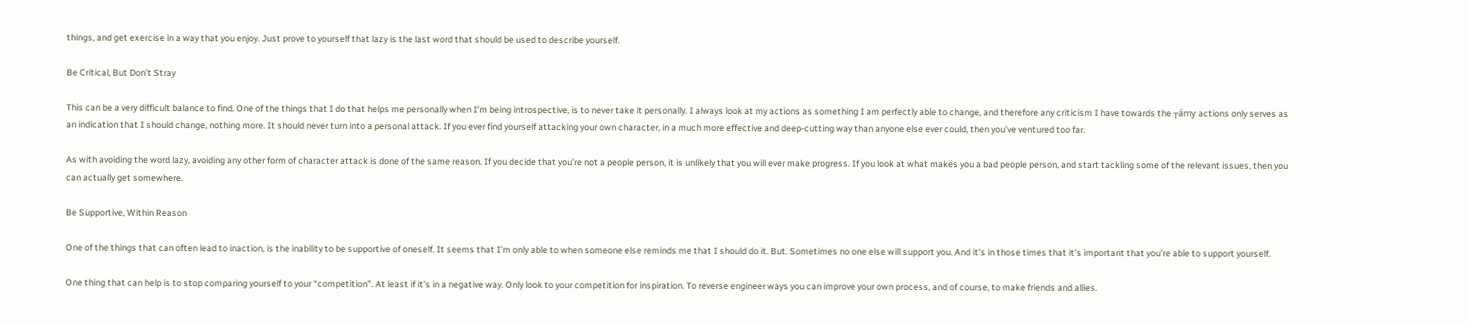things, and get exercise in a way that you enjoy. Just prove to yourself that lazy is the last word that should be used to describe yourself.

Be Critical, But Don’t Stray

This can be a very difficult balance to find. One of the things that I do that helps me personally when I’m being introspective, is to never take it personally. I always look at my actions as something I am perfectly able to change, and therefore any criticism I have towards the ┬ámy actions only serves as an indication that I should change, nothing more. It should never turn into a personal attack. If you ever find yourself attacking your own character, in a much more effective and deep-cutting way than anyone else ever could, then you’ve ventured too far.

As with avoiding the word lazy, avoiding any other form of character attack is done of the same reason. If you decide that you’re not a people person, it is unlikely that you will ever make progress. If you look at what makes you a bad people person, and start tackling some of the relevant issues, then you can actually get somewhere.

Be Supportive, Within Reason

One of the things that can often lead to inaction, is the inability to be supportive of oneself. It seems that I’m only able to when someone else reminds me that I should do it. But. Sometimes no one else will support you. And it’s in those times that it’s important that you’re able to support yourself.

One thing that can help is to stop comparing yourself to your “competition”. At least if it’s in a negative way. Only look to your competition for inspiration. To reverse engineer ways you can improve your own process, and of course, to make friends and allies.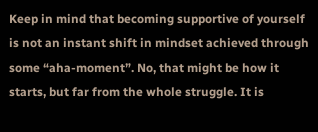Keep in mind that becoming supportive of yourself is not an instant shift in mindset achieved through some “aha-moment”. No, that might be how it starts, but far from the whole struggle. It is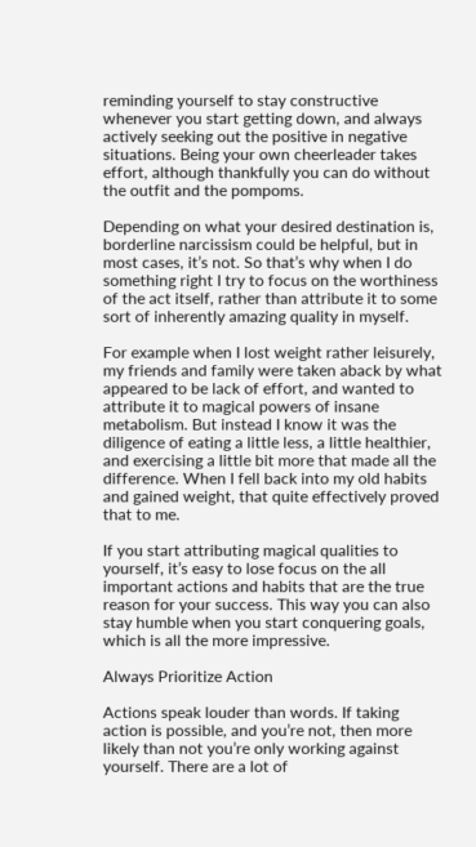reminding yourself to stay constructive whenever you start getting down, and always actively seeking out the positive in negative situations. Being your own cheerleader takes effort, although thankfully you can do without the outfit and the pompoms.

Depending on what your desired destination is, borderline narcissism could be helpful, but in most cases, it’s not. So that’s why when I do something right I try to focus on the worthiness of the act itself, rather than attribute it to some sort of inherently amazing quality in myself.

For example when I lost weight rather leisurely, my friends and family were taken aback by what appeared to be lack of effort, and wanted to attribute it to magical powers of insane metabolism. But instead I know it was the diligence of eating a little less, a little healthier, and exercising a little bit more that made all the difference. When I fell back into my old habits and gained weight, that quite effectively proved that to me.

If you start attributing magical qualities to yourself, it’s easy to lose focus on the all important actions and habits that are the true reason for your success. This way you can also stay humble when you start conquering goals, which is all the more impressive.

Always Prioritize Action

Actions speak louder than words. If taking action is possible, and you’re not, then more likely than not you’re only working against yourself. There are a lot of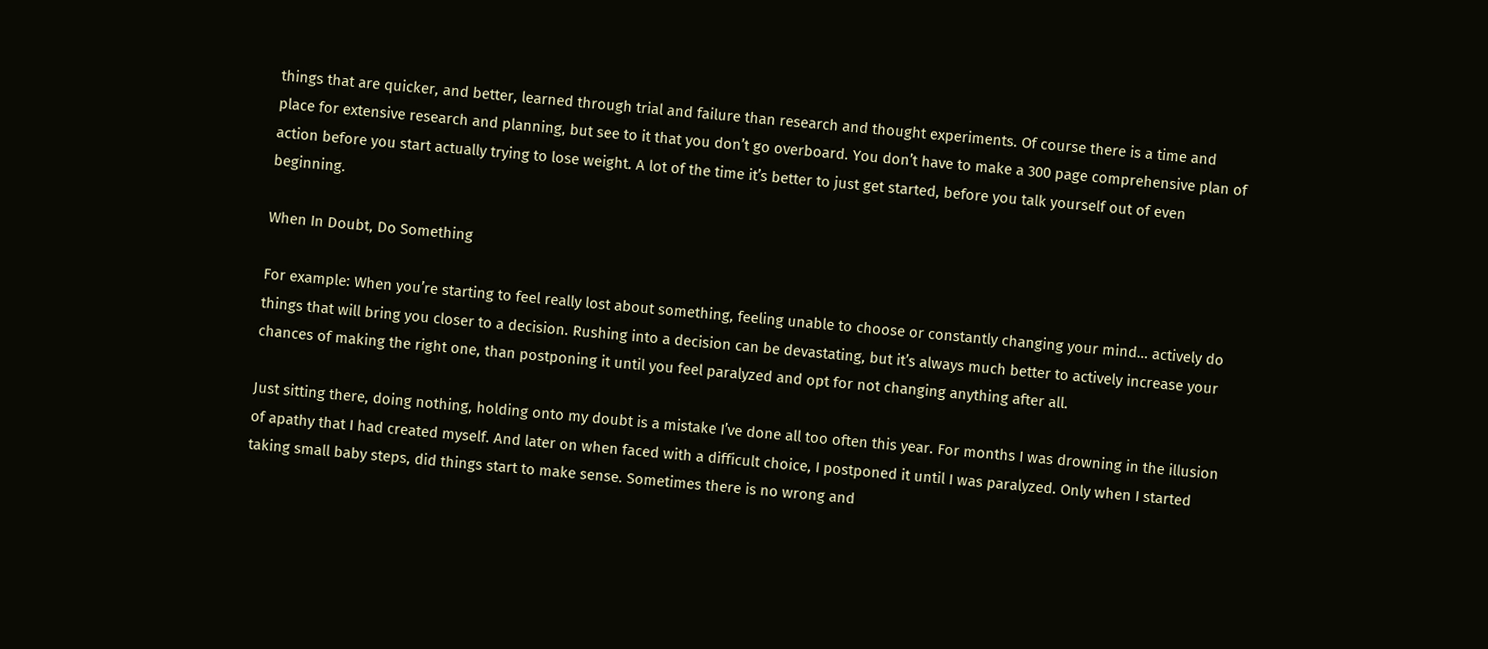things that are quicker, and better, learned through trial and failure than research and thought experiments. Of course there is a time and place for extensive research and planning, but see to it that you don’t go overboard. You don’t have to make a 300 page comprehensive plan of action before you start actually trying to lose weight. A lot of the time it’s better to just get started, before you talk yourself out of even beginning.

When In Doubt, Do Something

For example: When you’re starting to feel really lost about something, feeling unable to choose or constantly changing your mind… actively do things that will bring you closer to a decision. Rushing into a decision can be devastating, but it’s always much better to actively increase your chances of making the right one, than postponing it until you feel paralyzed and opt for not changing anything after all.

Just sitting there, doing nothing, holding onto my doubt is a mistake I’ve done all too often this year. For months I was drowning in the illusion of apathy that I had created myself. And later on when faced with a difficult choice, I postponed it until I was paralyzed. Only when I started taking small baby steps, did things start to make sense. Sometimes there is no wrong and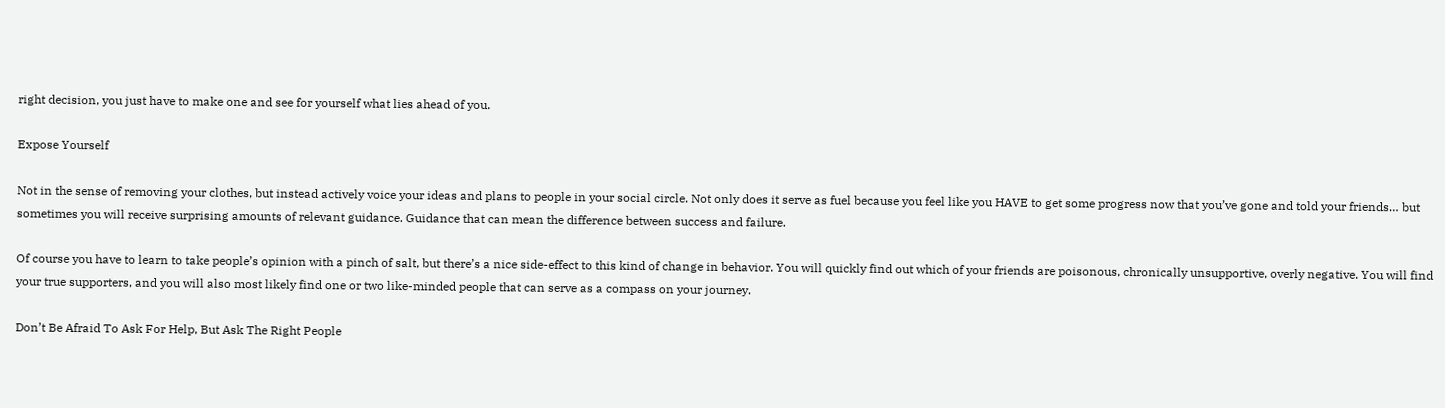right decision, you just have to make one and see for yourself what lies ahead of you.

Expose Yourself

Not in the sense of removing your clothes, but instead actively voice your ideas and plans to people in your social circle. Not only does it serve as fuel because you feel like you HAVE to get some progress now that you’ve gone and told your friends… but sometimes you will receive surprising amounts of relevant guidance. Guidance that can mean the difference between success and failure.

Of course you have to learn to take people’s opinion with a pinch of salt, but there’s a nice side-effect to this kind of change in behavior. You will quickly find out which of your friends are poisonous, chronically unsupportive, overly negative. You will find your true supporters, and you will also most likely find one or two like-minded people that can serve as a compass on your journey.

Don’t Be Afraid To Ask For Help, But Ask The Right People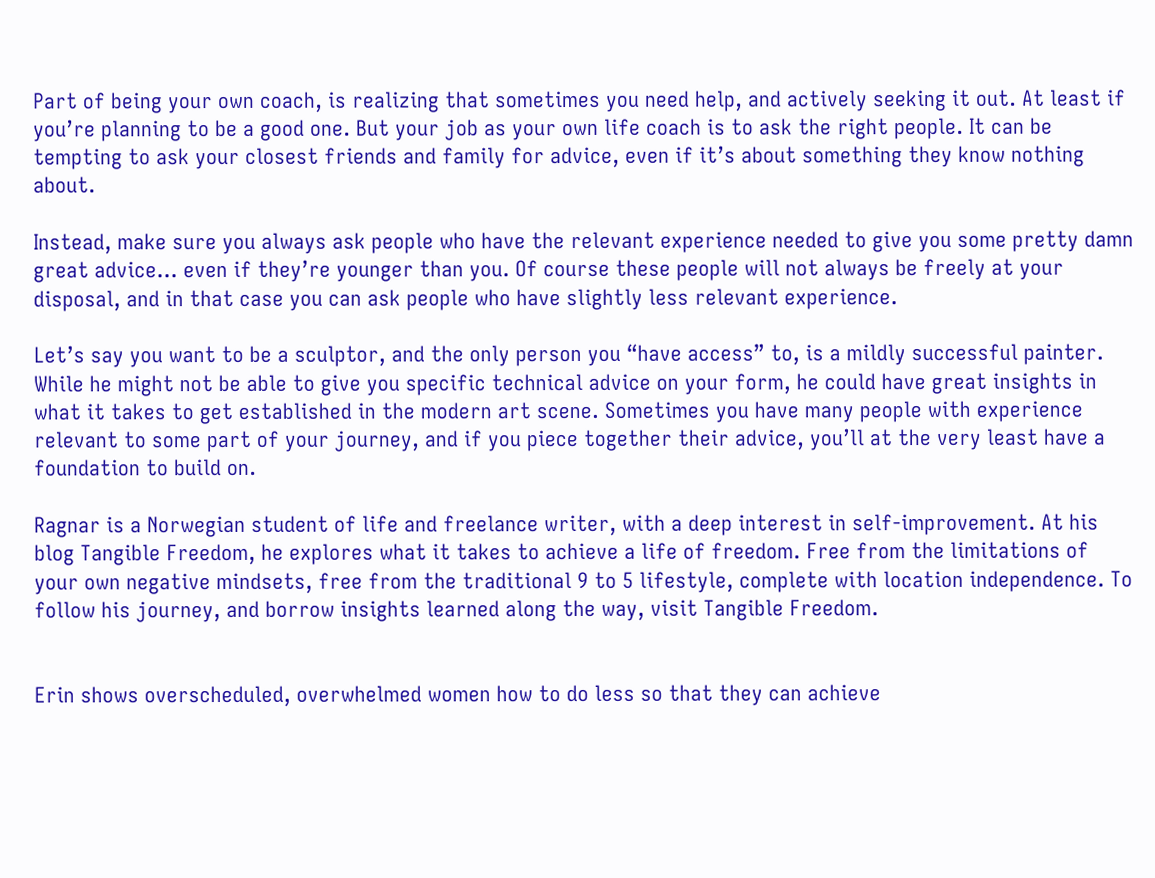Part of being your own coach, is realizing that sometimes you need help, and actively seeking it out. At least if you’re planning to be a good one. But your job as your own life coach is to ask the right people. It can be tempting to ask your closest friends and family for advice, even if it’s about something they know nothing about.

Instead, make sure you always ask people who have the relevant experience needed to give you some pretty damn great advice… even if they’re younger than you. Of course these people will not always be freely at your disposal, and in that case you can ask people who have slightly less relevant experience.

Let’s say you want to be a sculptor, and the only person you “have access” to, is a mildly successful painter. While he might not be able to give you specific technical advice on your form, he could have great insights in what it takes to get established in the modern art scene. Sometimes you have many people with experience relevant to some part of your journey, and if you piece together their advice, you’ll at the very least have a foundation to build on.

Ragnar is a Norwegian student of life and freelance writer, with a deep interest in self-improvement. At his blog Tangible Freedom, he explores what it takes to achieve a life of freedom. Free from the limitations of your own negative mindsets, free from the traditional 9 to 5 lifestyle, complete with location independence. To follow his journey, and borrow insights learned along the way, visit Tangible Freedom.


Erin shows overscheduled, overwhelmed women how to do less so that they can achieve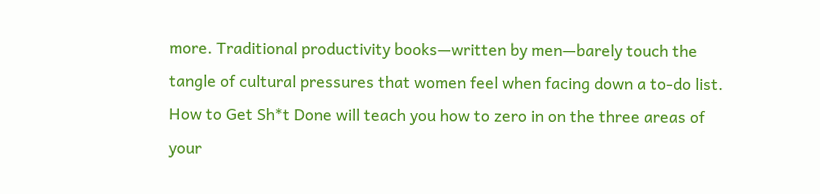more. Traditional productivity books—written by men—barely touch the tangle of cultural pressures that women feel when facing down a to-do list. How to Get Sh*t Done will teach you how to zero in on the three areas of your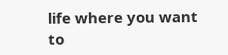life where you want to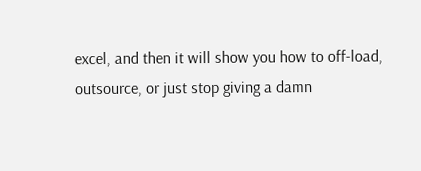excel, and then it will show you how to off-load, outsource, or just stop giving a damn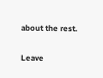about the rest.

Leave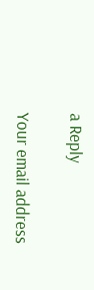a Reply

Your email address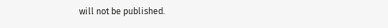will not be published.